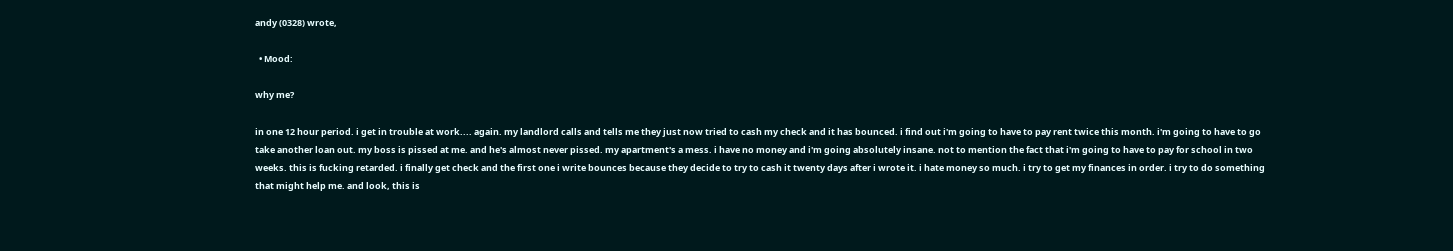andy (0328) wrote,

  • Mood:

why me?

in one 12 hour period. i get in trouble at work.... again. my landlord calls and tells me they just now tried to cash my check and it has bounced. i find out i'm going to have to pay rent twice this month. i'm going to have to go take another loan out. my boss is pissed at me. and he's almost never pissed. my apartment's a mess. i have no money and i'm going absolutely insane. not to mention the fact that i'm going to have to pay for school in two weeks. this is fucking retarded. i finally get check and the first one i write bounces because they decide to try to cash it twenty days after i wrote it. i hate money so much. i try to get my finances in order. i try to do something that might help me. and look, this is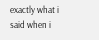exactly what i said when i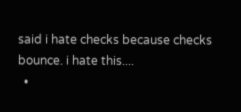said i hate checks because checks bounce. i hate this....
  •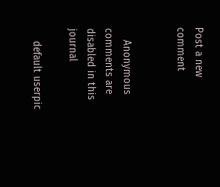Post a new comment


    Anonymous comments are disabled in this journal

    default userpic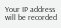Your IP address will be recorded